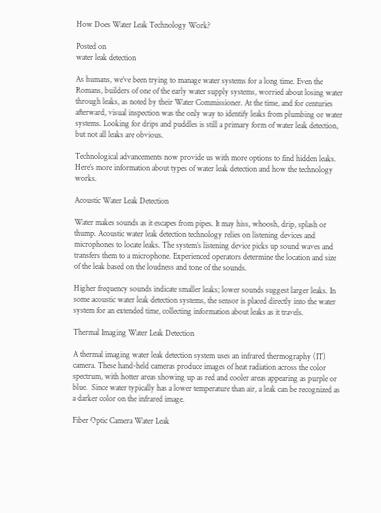How Does Water Leak Technology Work?

Posted on
water leak detection

As humans, we’ve been trying to manage water systems for a long time. Even the Romans, builders of one of the early water supply systems, worried about losing water through leaks, as noted by their Water Commissioner. At the time, and for centuries afterward, visual inspection was the only way to identify leaks from plumbing or water systems. Looking for drips and puddles is still a primary form of water leak detection, but not all leaks are obvious.

Technological advancements now provide us with more options to find hidden leaks. Here’s more information about types of water leak detection and how the technology works.

Acoustic Water Leak Detection

Water makes sounds as it escapes from pipes. It may hiss, whoosh, drip, splash or thump. Acoustic water leak detection technology relies on listening devices and microphones to locate leaks. The system’s listening device picks up sound waves and transfers them to a microphone. Experienced operators determine the location and size of the leak based on the loudness and tone of the sounds.

Higher frequency sounds indicate smaller leaks; lower sounds suggest larger leaks. In some acoustic water leak detection systems, the sensor is placed directly into the water system for an extended time, collecting information about leaks as it travels.

Thermal Imaging Water Leak Detection

A thermal imaging water leak detection system uses an infrared thermography (IT) camera. These hand-held cameras produce images of heat radiation across the color spectrum, with hotter areas showing up as red and cooler areas appearing as purple or blue.  Since water typically has a lower temperature than air, a leak can be recognized as a darker color on the infrared image.

Fiber Optic Camera Water Leak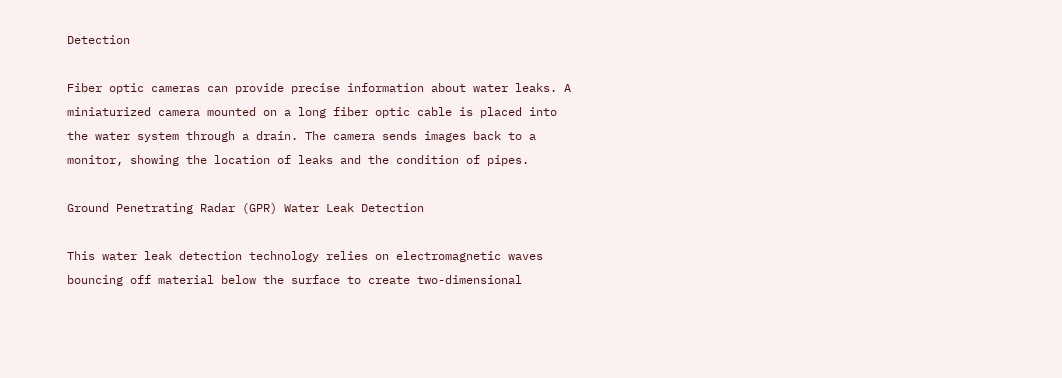Detection

Fiber optic cameras can provide precise information about water leaks. A miniaturized camera mounted on a long fiber optic cable is placed into the water system through a drain. The camera sends images back to a monitor, showing the location of leaks and the condition of pipes.

Ground Penetrating Radar (GPR) Water Leak Detection

This water leak detection technology relies on electromagnetic waves bouncing off material below the surface to create two-dimensional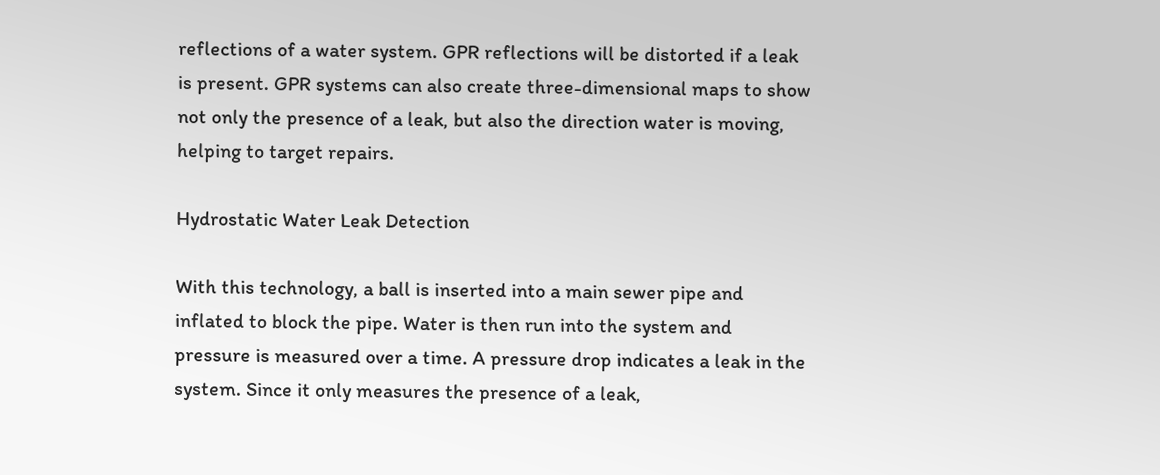reflections of a water system. GPR reflections will be distorted if a leak is present. GPR systems can also create three-dimensional maps to show not only the presence of a leak, but also the direction water is moving, helping to target repairs.

Hydrostatic Water Leak Detection

With this technology, a ball is inserted into a main sewer pipe and inflated to block the pipe. Water is then run into the system and pressure is measured over a time. A pressure drop indicates a leak in the system. Since it only measures the presence of a leak,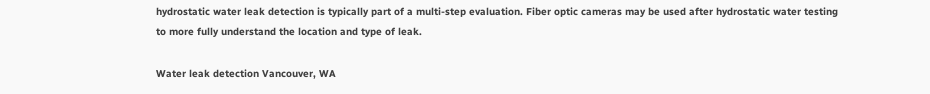hydrostatic water leak detection is typically part of a multi-step evaluation. Fiber optic cameras may be used after hydrostatic water testing to more fully understand the location and type of leak.

Water leak detection Vancouver, WA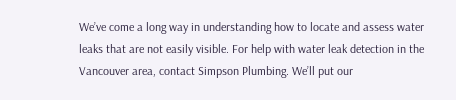We’ve come a long way in understanding how to locate and assess water leaks that are not easily visible. For help with water leak detection in the Vancouver area, contact Simpson Plumbing. We’ll put our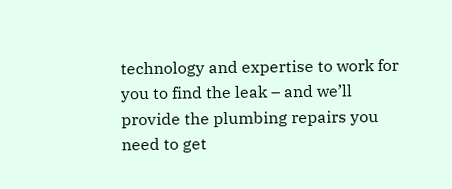technology and expertise to work for you to find the leak – and we’ll provide the plumbing repairs you need to get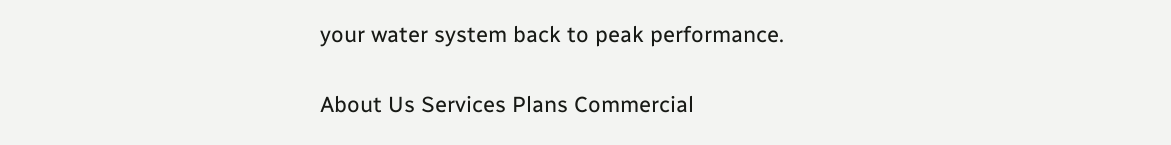your water system back to peak performance.

About Us Services Plans Commercial